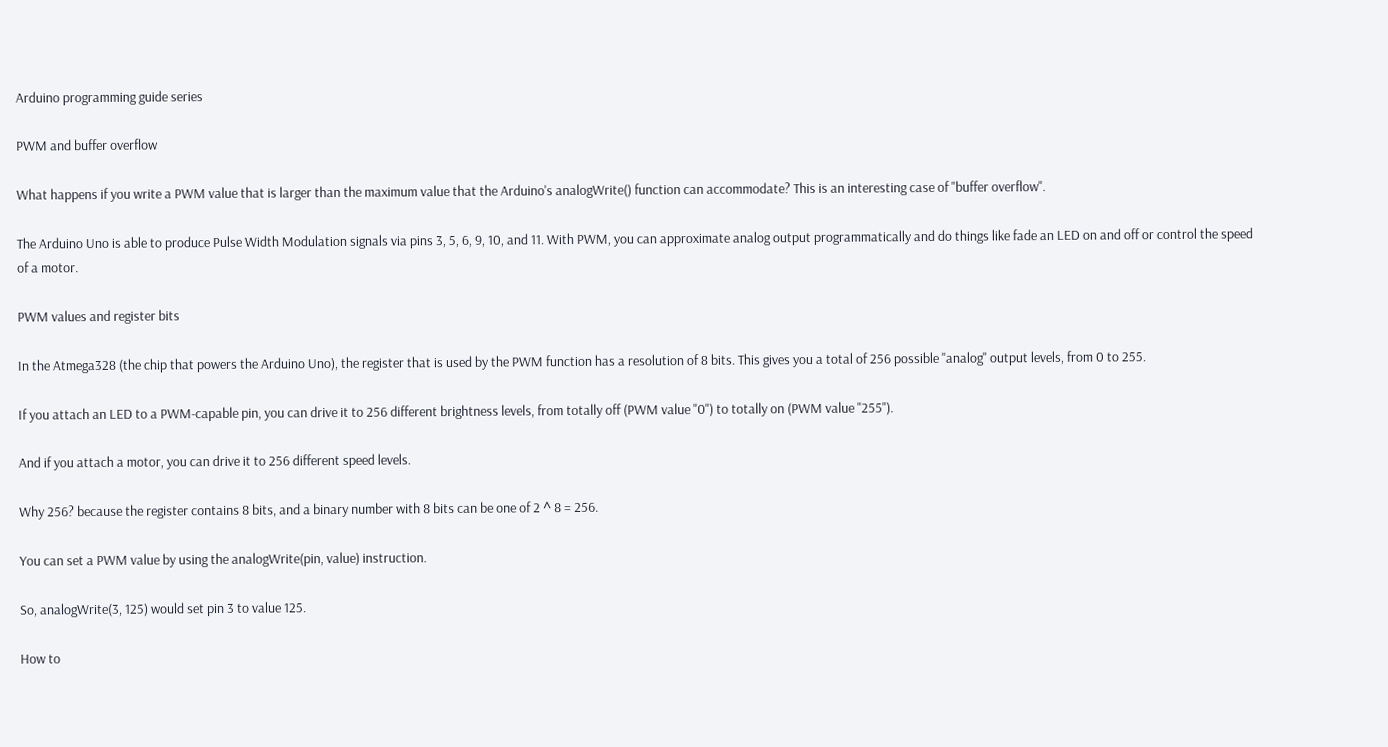Arduino programming guide series

PWM and buffer overflow

What happens if you write a PWM value that is larger than the maximum value that the Arduino's analogWrite() function can accommodate? This is an interesting case of "buffer overflow".

The Arduino Uno is able to produce Pulse Width Modulation signals via pins 3, 5, 6, 9, 10, and 11. With PWM, you can approximate analog output programmatically and do things like fade an LED on and off or control the speed of a motor.

PWM values and register bits

In the Atmega328 (the chip that powers the Arduino Uno), the register that is used by the PWM function has a resolution of 8 bits. This gives you a total of 256 possible "analog" output levels, from 0 to 255.

If you attach an LED to a PWM-capable pin, you can drive it to 256 different brightness levels, from totally off (PWM value "0") to totally on (PWM value "255").

And if you attach a motor, you can drive it to 256 different speed levels.

Why 256? because the register contains 8 bits, and a binary number with 8 bits can be one of 2 ^ 8 = 256.

You can set a PWM value by using the analogWrite(pin, value) instruction.

So, analogWrite(3, 125) would set pin 3 to value 125.

How to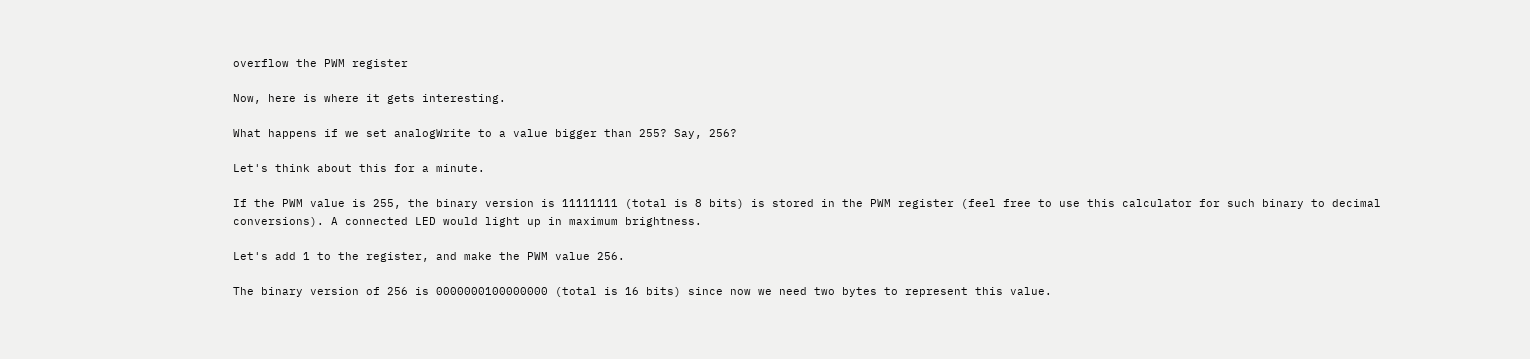overflow the PWM register

Now, here is where it gets interesting.

What happens if we set analogWrite to a value bigger than 255? Say, 256?

Let's think about this for a minute.

If the PWM value is 255, the binary version is 11111111 (total is 8 bits) is stored in the PWM register (feel free to use this calculator for such binary to decimal conversions). A connected LED would light up in maximum brightness.

Let's add 1 to the register, and make the PWM value 256.

The binary version of 256 is 0000000100000000 (total is 16 bits) since now we need two bytes to represent this value.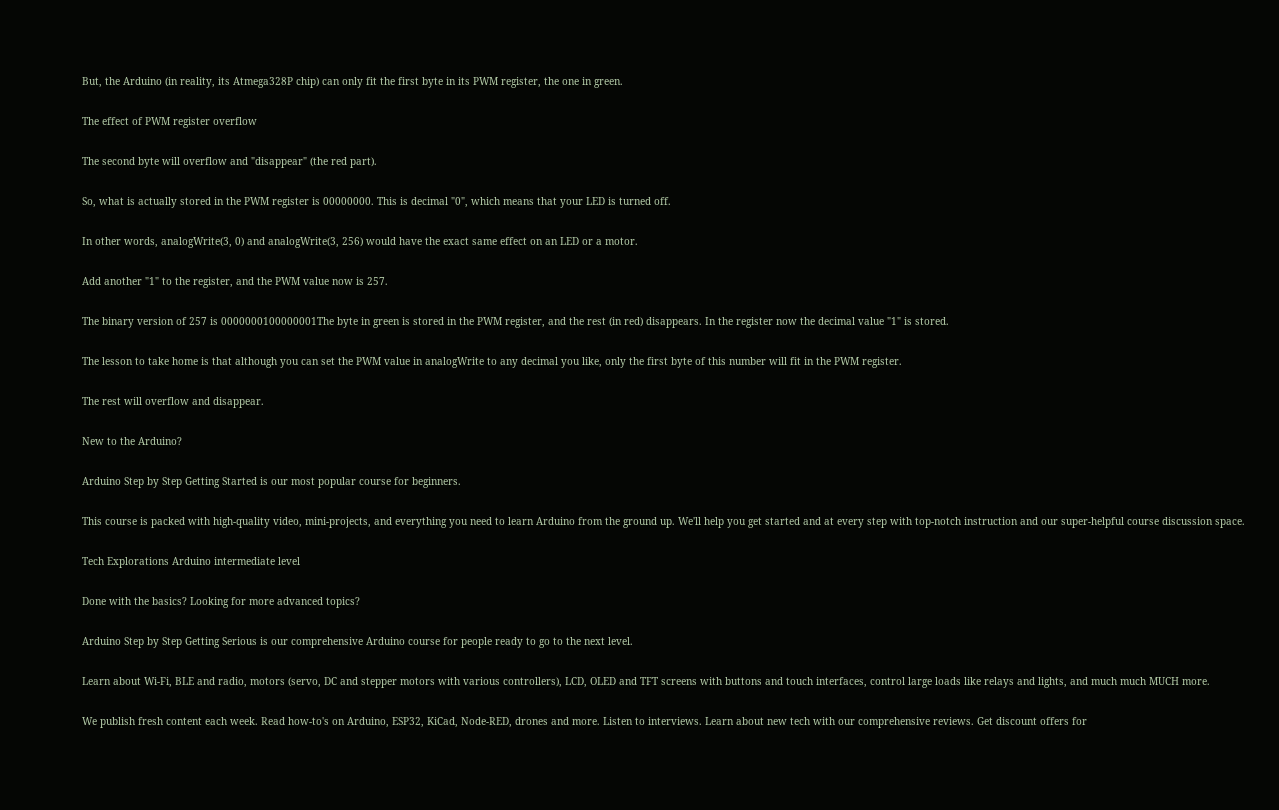But, the Arduino (in reality, its Atmega328P chip) can only fit the first byte in its PWM register, the one in green.

The effect of PWM register overflow

The second byte will overflow and "disappear" (the red part).

So, what is actually stored in the PWM register is 00000000. This is decimal "0", which means that your LED is turned off.

In other words, analogWrite(3, 0) and analogWrite(3, 256) would have the exact same effect on an LED or a motor.

Add another "1" to the register, and the PWM value now is 257.

The binary version of 257 is 0000000100000001The byte in green is stored in the PWM register, and the rest (in red) disappears. In the register now the decimal value "1" is stored.

The lesson to take home is that although you can set the PWM value in analogWrite to any decimal you like, only the first byte of this number will fit in the PWM register.

The rest will overflow and disappear.

New to the Arduino?

Arduino Step by Step Getting Started is our most popular course for beginners.

This course is packed with high-quality video, mini-projects, and everything you need to learn Arduino from the ground up. We'll help you get started and at every step with top-notch instruction and our super-helpful course discussion space.

Tech Explorations Arduino intermediate level

Done with the basics? Looking for more advanced topics?

Arduino Step by Step Getting Serious is our comprehensive Arduino course for people ready to go to the next level.

Learn about Wi-Fi, BLE and radio, motors (servo, DC and stepper motors with various controllers), LCD, OLED and TFT screens with buttons and touch interfaces, control large loads like relays and lights, and much much MUCH more.

We publish fresh content each week. Read how-to's on Arduino, ESP32, KiCad, Node-RED, drones and more. Listen to interviews. Learn about new tech with our comprehensive reviews. Get discount offers for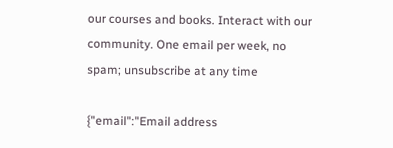our courses and books. Interact with our community. One email per week, no spam; unsubscribe at any time

{"email":"Email address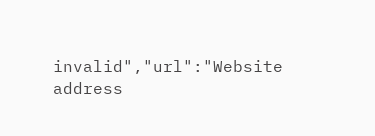invalid","url":"Website address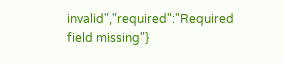invalid","required":"Required field missing"}